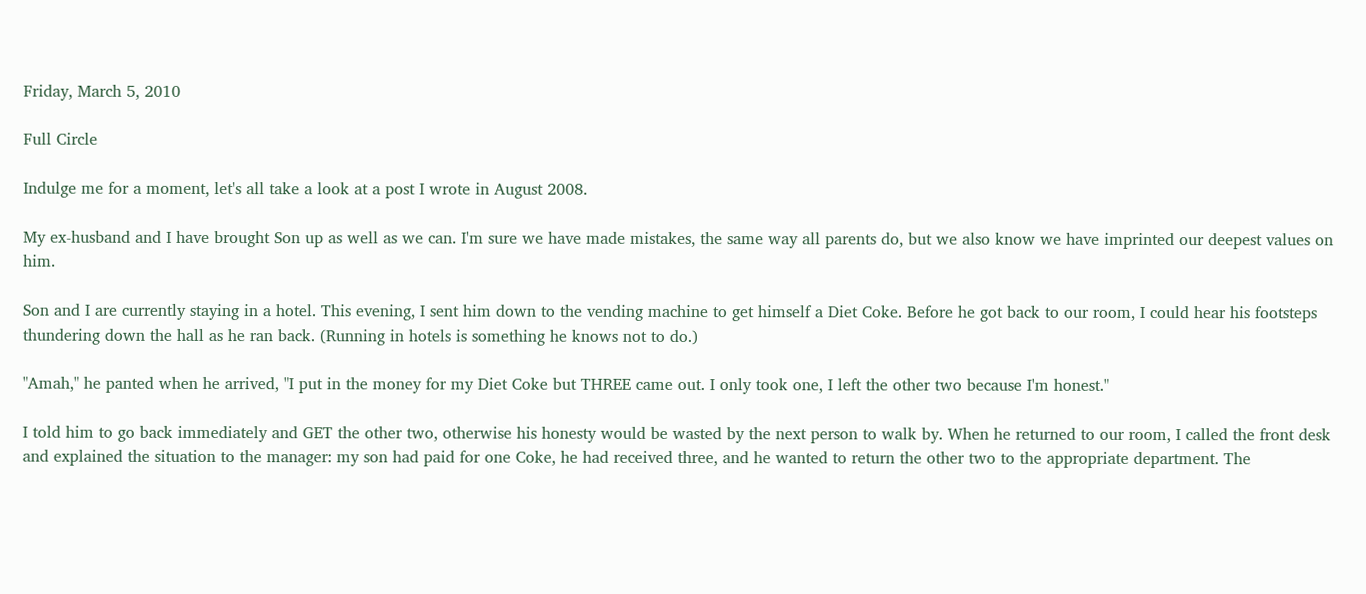Friday, March 5, 2010

Full Circle

Indulge me for a moment, let's all take a look at a post I wrote in August 2008.

My ex-husband and I have brought Son up as well as we can. I'm sure we have made mistakes, the same way all parents do, but we also know we have imprinted our deepest values on him.

Son and I are currently staying in a hotel. This evening, I sent him down to the vending machine to get himself a Diet Coke. Before he got back to our room, I could hear his footsteps thundering down the hall as he ran back. (Running in hotels is something he knows not to do.)

"Amah," he panted when he arrived, "I put in the money for my Diet Coke but THREE came out. I only took one, I left the other two because I'm honest."

I told him to go back immediately and GET the other two, otherwise his honesty would be wasted by the next person to walk by. When he returned to our room, I called the front desk and explained the situation to the manager: my son had paid for one Coke, he had received three, and he wanted to return the other two to the appropriate department. The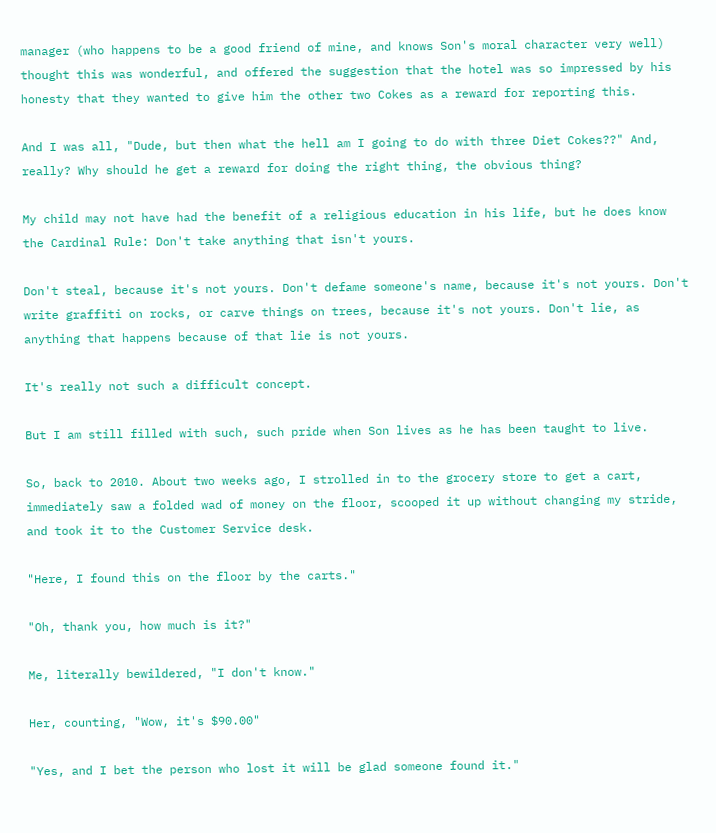manager (who happens to be a good friend of mine, and knows Son's moral character very well) thought this was wonderful, and offered the suggestion that the hotel was so impressed by his honesty that they wanted to give him the other two Cokes as a reward for reporting this.

And I was all, "Dude, but then what the hell am I going to do with three Diet Cokes??" And, really? Why should he get a reward for doing the right thing, the obvious thing?

My child may not have had the benefit of a religious education in his life, but he does know the Cardinal Rule: Don't take anything that isn't yours.

Don't steal, because it's not yours. Don't defame someone's name, because it's not yours. Don't write graffiti on rocks, or carve things on trees, because it's not yours. Don't lie, as anything that happens because of that lie is not yours.

It's really not such a difficult concept.

But I am still filled with such, such pride when Son lives as he has been taught to live.

So, back to 2010. About two weeks ago, I strolled in to the grocery store to get a cart, immediately saw a folded wad of money on the floor, scooped it up without changing my stride, and took it to the Customer Service desk.

"Here, I found this on the floor by the carts."

"Oh, thank you, how much is it?"

Me, literally bewildered, "I don't know."

Her, counting, "Wow, it's $90.00"

"Yes, and I bet the person who lost it will be glad someone found it."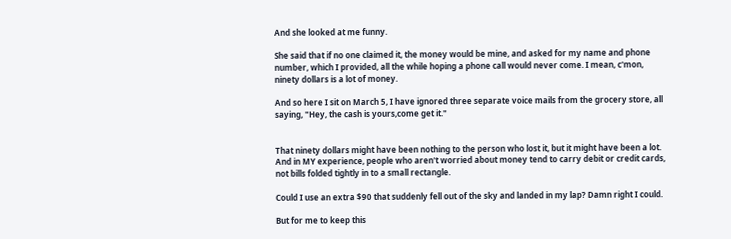And she looked at me funny.

She said that if no one claimed it, the money would be mine, and asked for my name and phone number, which I provided, all the while hoping a phone call would never come. I mean, c'mon, ninety dollars is a lot of money.

And so here I sit on March 5, I have ignored three separate voice mails from the grocery store, all saying, "Hey, the cash is yours,come get it."


That ninety dollars might have been nothing to the person who lost it, but it might have been a lot. And in MY experience, people who aren't worried about money tend to carry debit or credit cards, not bills folded tightly in to a small rectangle.

Could I use an extra $90 that suddenly fell out of the sky and landed in my lap? Damn right I could.

But for me to keep this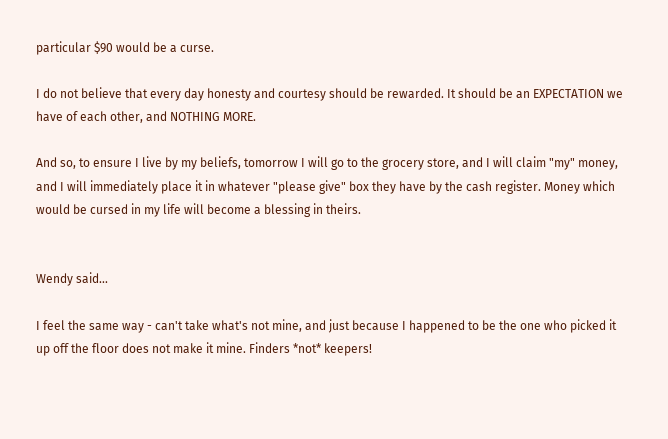particular $90 would be a curse.

I do not believe that every day honesty and courtesy should be rewarded. It should be an EXPECTATION we have of each other, and NOTHING MORE.

And so, to ensure I live by my beliefs, tomorrow I will go to the grocery store, and I will claim "my" money, and I will immediately place it in whatever "please give" box they have by the cash register. Money which would be cursed in my life will become a blessing in theirs.


Wendy said...

I feel the same way - can't take what's not mine, and just because I happened to be the one who picked it up off the floor does not make it mine. Finders *not* keepers!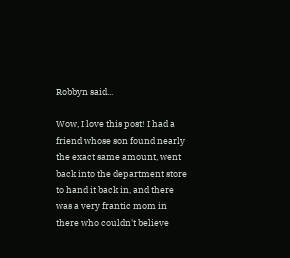Robbyn said...

Wow, I love this post! I had a friend whose son found nearly the exact same amount, went back into the department store to hand it back in, and there was a very frantic mom in there who couldn't believe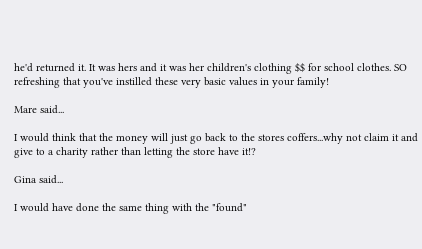he'd returned it. It was hers and it was her children's clothing $$ for school clothes. SO refreshing that you've instilled these very basic values in your family!

Mare said...

I would think that the money will just go back to the stores coffers...why not claim it and give to a charity rather than letting the store have it!?

Gina said...

I would have done the same thing with the "found"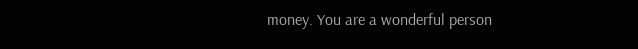money. You are a wonderful person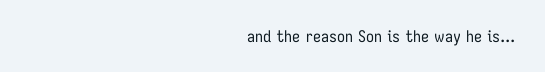and the reason Son is the way he is...